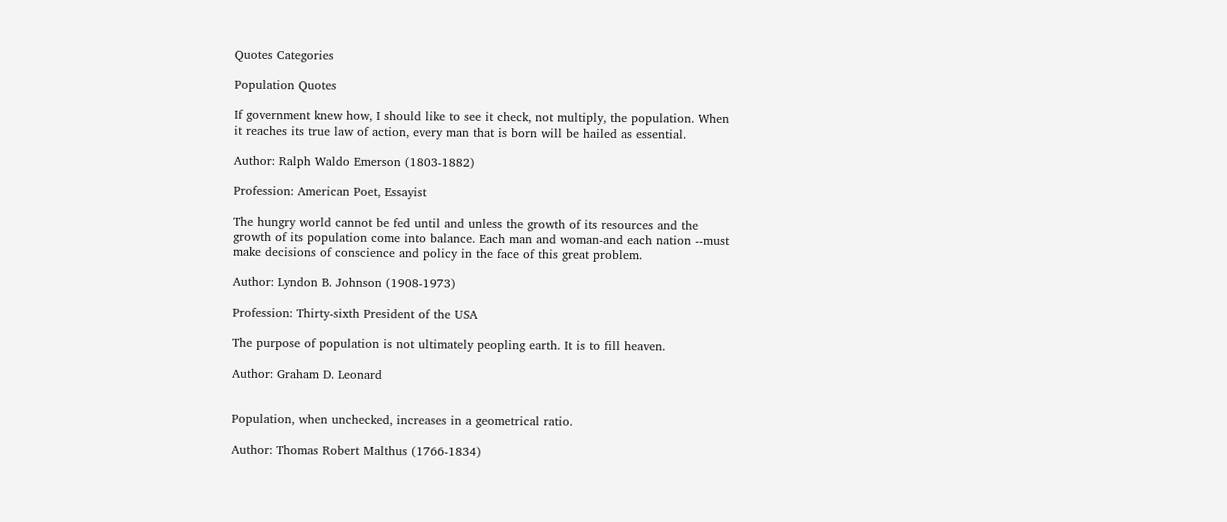Quotes Categories

Population Quotes

If government knew how, I should like to see it check, not multiply, the population. When it reaches its true law of action, every man that is born will be hailed as essential.

Author: Ralph Waldo Emerson (1803-1882)

Profession: American Poet, Essayist

The hungry world cannot be fed until and unless the growth of its resources and the growth of its population come into balance. Each man and woman-and each nation --must make decisions of conscience and policy in the face of this great problem.

Author: Lyndon B. Johnson (1908-1973)

Profession: Thirty-sixth President of the USA

The purpose of population is not ultimately peopling earth. It is to fill heaven.

Author: Graham D. Leonard


Population, when unchecked, increases in a geometrical ratio.

Author: Thomas Robert Malthus (1766-1834)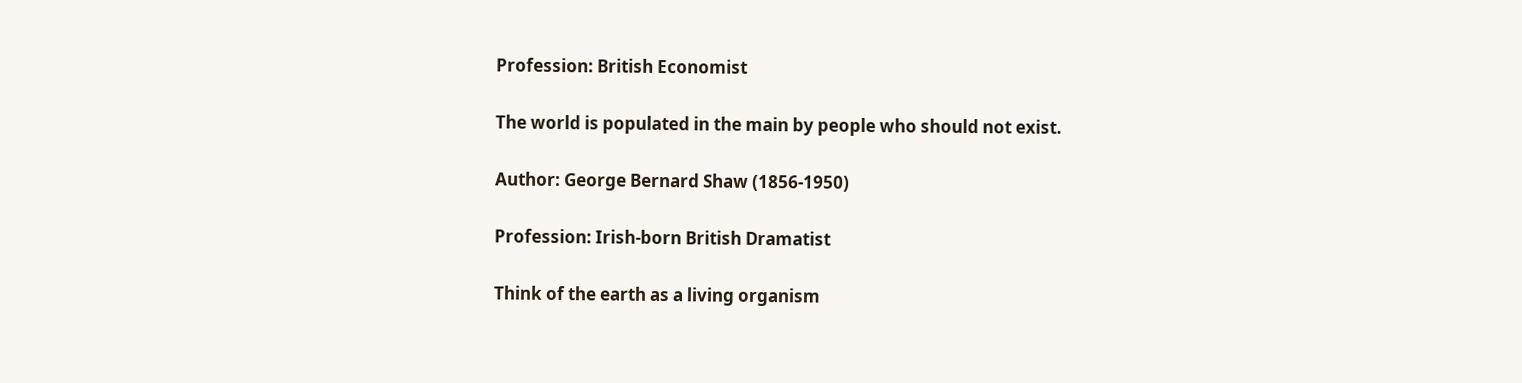Profession: British Economist

The world is populated in the main by people who should not exist.

Author: George Bernard Shaw (1856-1950)

Profession: Irish-born British Dramatist

Think of the earth as a living organism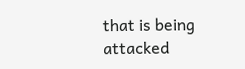that is being attacked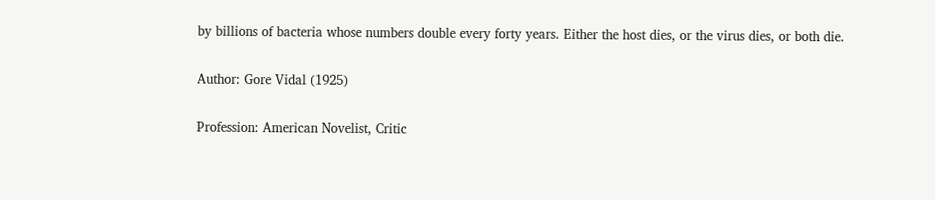by billions of bacteria whose numbers double every forty years. Either the host dies, or the virus dies, or both die.

Author: Gore Vidal (1925)

Profession: American Novelist, Critic